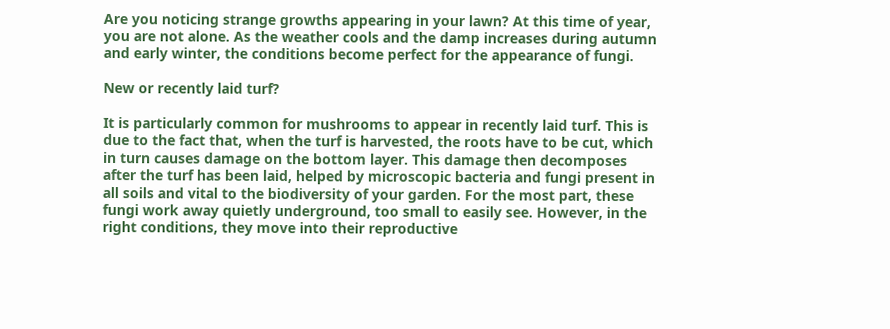Are you noticing strange growths appearing in your lawn? At this time of year, you are not alone. As the weather cools and the damp increases during autumn and early winter, the conditions become perfect for the appearance of fungi.

New or recently laid turf?

It is particularly common for mushrooms to appear in recently laid turf. This is due to the fact that, when the turf is harvested, the roots have to be cut, which in turn causes damage on the bottom layer. This damage then decomposes after the turf has been laid, helped by microscopic bacteria and fungi present in all soils and vital to the biodiversity of your garden. For the most part, these fungi work away quietly underground, too small to easily see. However, in the right conditions, they move into their reproductive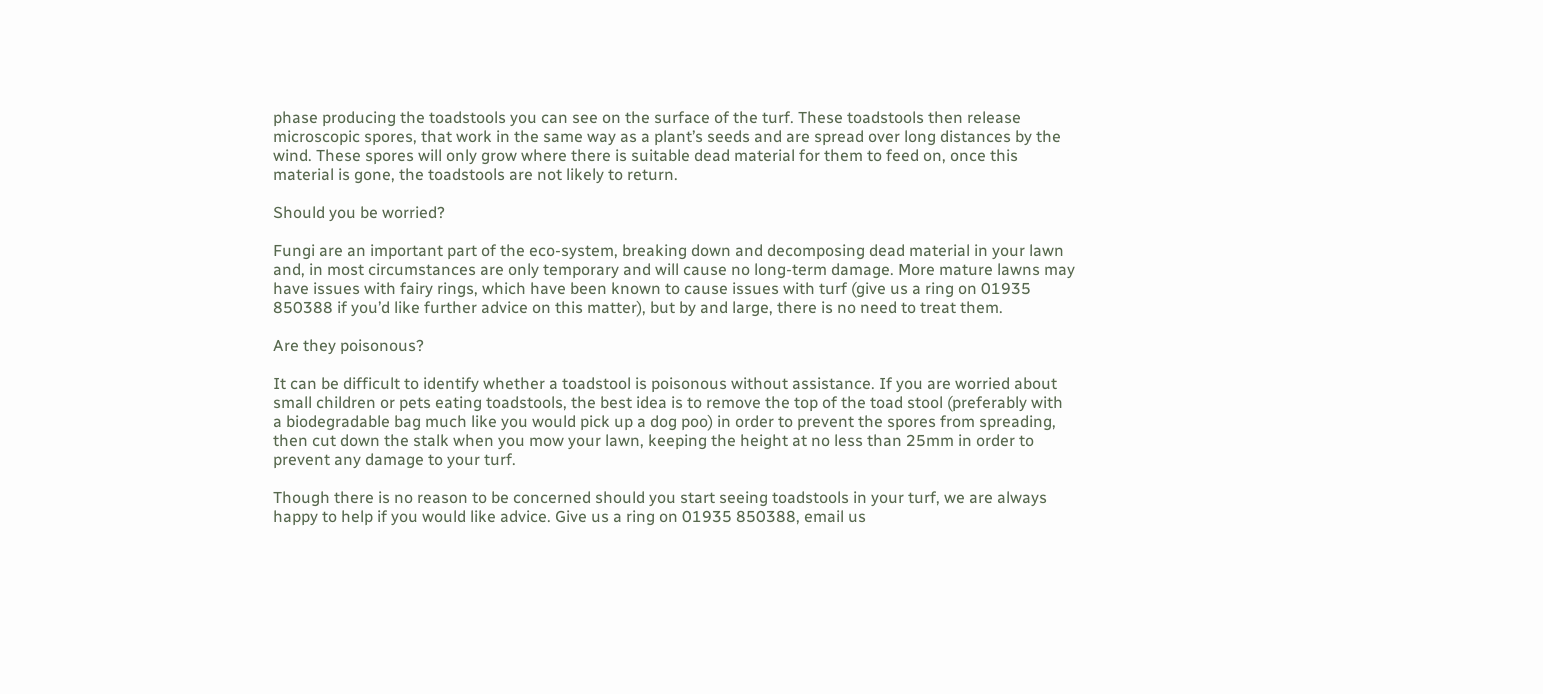phase producing the toadstools you can see on the surface of the turf. These toadstools then release microscopic spores, that work in the same way as a plant’s seeds and are spread over long distances by the wind. These spores will only grow where there is suitable dead material for them to feed on, once this material is gone, the toadstools are not likely to return.

Should you be worried?

Fungi are an important part of the eco-system, breaking down and decomposing dead material in your lawn and, in most circumstances are only temporary and will cause no long-term damage. More mature lawns may have issues with fairy rings, which have been known to cause issues with turf (give us a ring on 01935 850388 if you’d like further advice on this matter), but by and large, there is no need to treat them.

Are they poisonous?

It can be difficult to identify whether a toadstool is poisonous without assistance. If you are worried about small children or pets eating toadstools, the best idea is to remove the top of the toad stool (preferably with a biodegradable bag much like you would pick up a dog poo) in order to prevent the spores from spreading, then cut down the stalk when you mow your lawn, keeping the height at no less than 25mm in order to prevent any damage to your turf.

Though there is no reason to be concerned should you start seeing toadstools in your turf, we are always happy to help if you would like advice. Give us a ring on 01935 850388, email us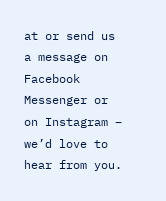at or send us a message on Facebook Messenger or on Instagram – we’d love to hear from you.